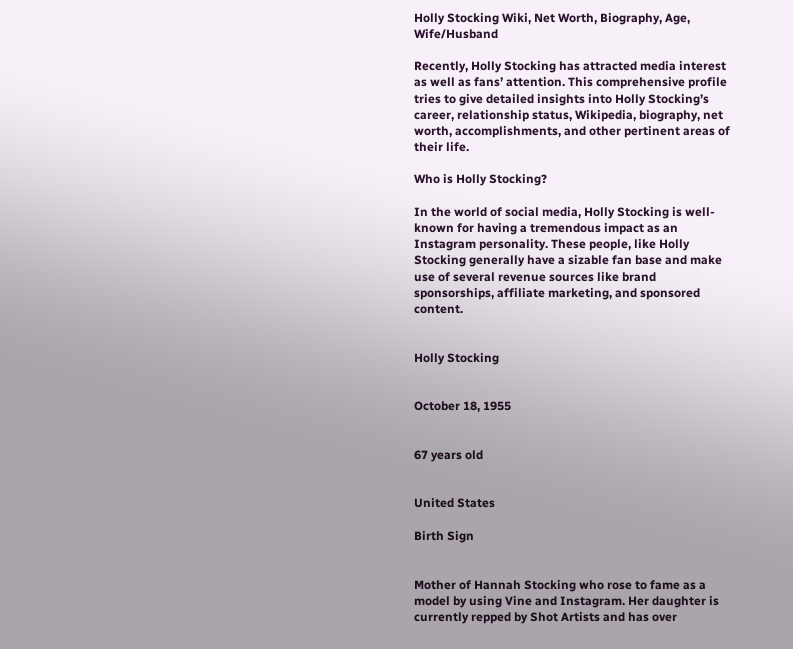Holly Stocking Wiki, Net Worth, Biography, Age, Wife/Husband

Recently, Holly Stocking has attracted media interest as well as fans’ attention. This comprehensive profile tries to give detailed insights into Holly Stocking’s career, relationship status, Wikipedia, biography, net worth, accomplishments, and other pertinent areas of their life.

Who is Holly Stocking?

In the world of social media, Holly Stocking is well-known for having a tremendous impact as an Instagram personality. These people, like Holly Stocking generally have a sizable fan base and make use of several revenue sources like brand sponsorships, affiliate marketing, and sponsored content.


Holly Stocking


October 18, 1955


67 years old


United States

Birth Sign


Mother of Hannah Stocking who rose to fame as a model by using Vine and Instagram. Her daughter is currently repped by Shot Artists and has over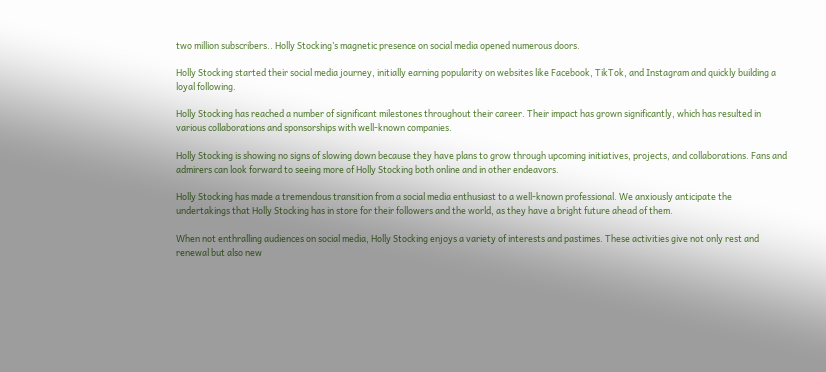two million subscribers.. Holly Stocking’s magnetic presence on social media opened numerous doors.

Holly Stocking started their social media journey, initially earning popularity on websites like Facebook, TikTok, and Instagram and quickly building a loyal following.

Holly Stocking has reached a number of significant milestones throughout their career. Their impact has grown significantly, which has resulted in various collaborations and sponsorships with well-known companies.

Holly Stocking is showing no signs of slowing down because they have plans to grow through upcoming initiatives, projects, and collaborations. Fans and admirers can look forward to seeing more of Holly Stocking both online and in other endeavors.

Holly Stocking has made a tremendous transition from a social media enthusiast to a well-known professional. We anxiously anticipate the undertakings that Holly Stocking has in store for their followers and the world, as they have a bright future ahead of them.

When not enthralling audiences on social media, Holly Stocking enjoys a variety of interests and pastimes. These activities give not only rest and renewal but also new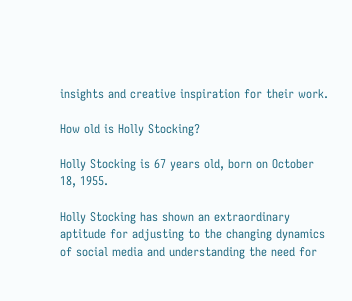insights and creative inspiration for their work.

How old is Holly Stocking?

Holly Stocking is 67 years old, born on October 18, 1955.

Holly Stocking has shown an extraordinary aptitude for adjusting to the changing dynamics of social media and understanding the need for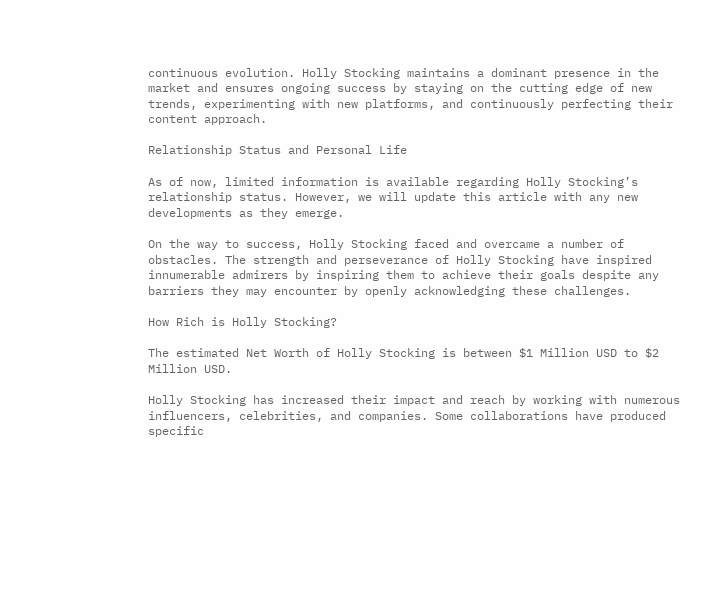continuous evolution. Holly Stocking maintains a dominant presence in the market and ensures ongoing success by staying on the cutting edge of new trends, experimenting with new platforms, and continuously perfecting their content approach.

Relationship Status and Personal Life

As of now, limited information is available regarding Holly Stocking’s relationship status. However, we will update this article with any new developments as they emerge.

On the way to success, Holly Stocking faced and overcame a number of obstacles. The strength and perseverance of Holly Stocking have inspired innumerable admirers by inspiring them to achieve their goals despite any barriers they may encounter by openly acknowledging these challenges.

How Rich is Holly Stocking?

The estimated Net Worth of Holly Stocking is between $1 Million USD to $2 Million USD.

Holly Stocking has increased their impact and reach by working with numerous influencers, celebrities, and companies. Some collaborations have produced specific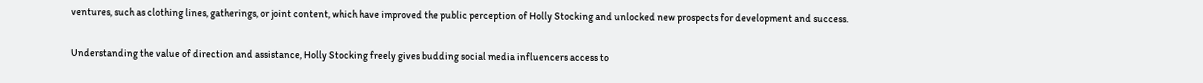ventures, such as clothing lines, gatherings, or joint content, which have improved the public perception of Holly Stocking and unlocked new prospects for development and success.

Understanding the value of direction and assistance, Holly Stocking freely gives budding social media influencers access to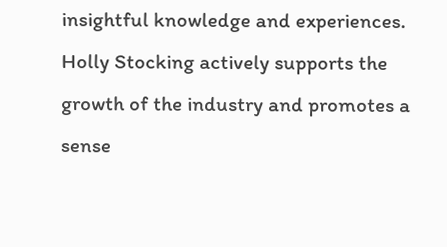insightful knowledge and experiences. Holly Stocking actively supports the growth of the industry and promotes a sense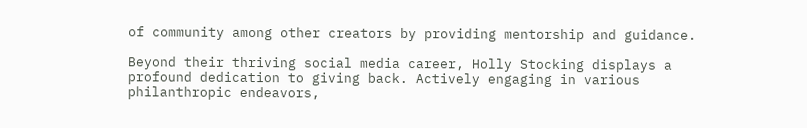of community among other creators by providing mentorship and guidance.

Beyond their thriving social media career, Holly Stocking displays a profound dedication to giving back. Actively engaging in various philanthropic endeavors,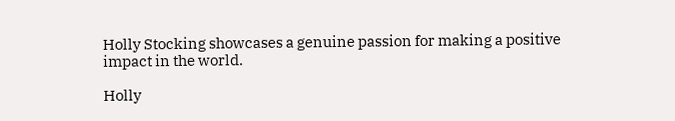Holly Stocking showcases a genuine passion for making a positive impact in the world.

Holly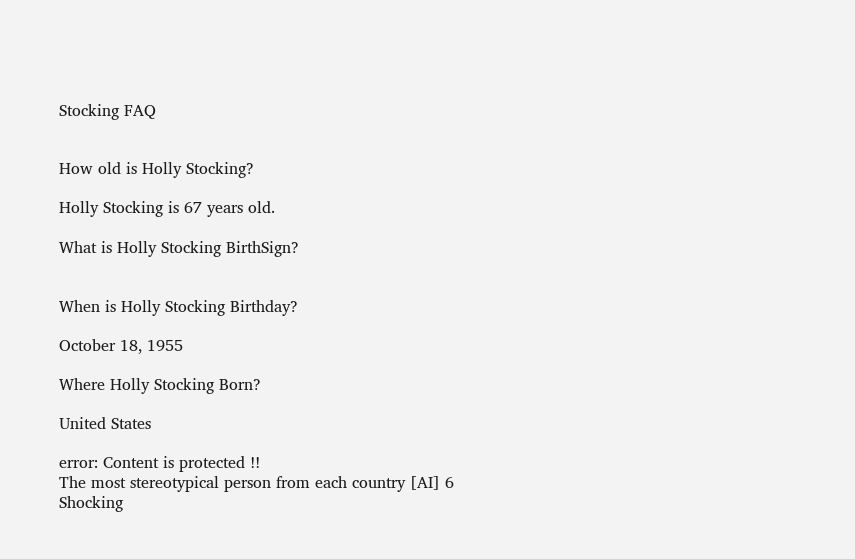Stocking FAQ


How old is Holly Stocking?

Holly Stocking is 67 years old.

What is Holly Stocking BirthSign?


When is Holly Stocking Birthday?

October 18, 1955

Where Holly Stocking Born?

United States

error: Content is protected !!
The most stereotypical person from each country [AI] 6 Shocking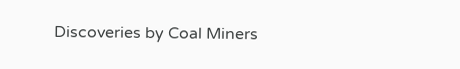Discoveries by Coal Miners